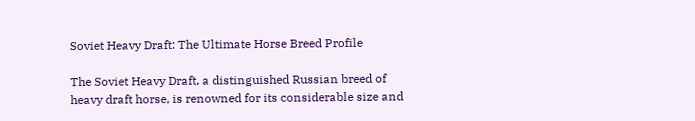Soviet Heavy Draft: The Ultimate Horse Breed Profile

The Soviet Heavy Draft, a distinguished Russian breed of heavy draft horse, is renowned for its considerable size and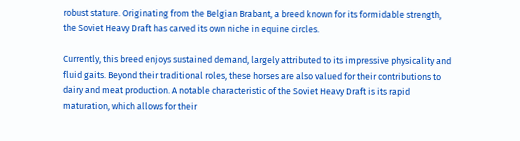robust stature. Originating from the Belgian Brabant, a breed known for its formidable strength, the Soviet Heavy Draft has carved its own niche in equine circles.

Currently, this breed enjoys sustained demand, largely attributed to its impressive physicality and fluid gaits. Beyond their traditional roles, these horses are also valued for their contributions to dairy and meat production. A notable characteristic of the Soviet Heavy Draft is its rapid maturation, which allows for their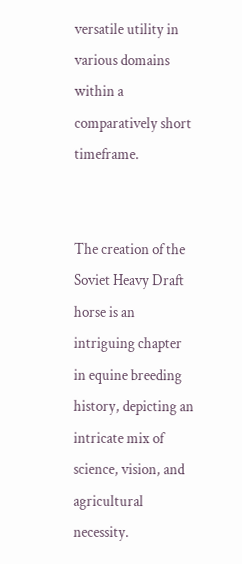versatile utility in various domains within a comparatively short timeframe.


The creation of the Soviet Heavy Draft horse is an intriguing chapter in equine breeding history, depicting an intricate mix of science, vision, and agricultural necessity.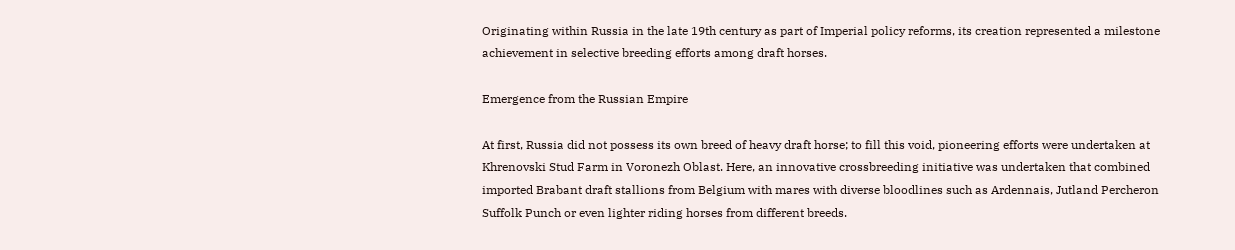Originating within Russia in the late 19th century as part of Imperial policy reforms, its creation represented a milestone achievement in selective breeding efforts among draft horses.

Emergence from the Russian Empire

At first, Russia did not possess its own breed of heavy draft horse; to fill this void, pioneering efforts were undertaken at Khrenovski Stud Farm in Voronezh Oblast. Here, an innovative crossbreeding initiative was undertaken that combined imported Brabant draft stallions from Belgium with mares with diverse bloodlines such as Ardennais, Jutland Percheron Suffolk Punch or even lighter riding horses from different breeds.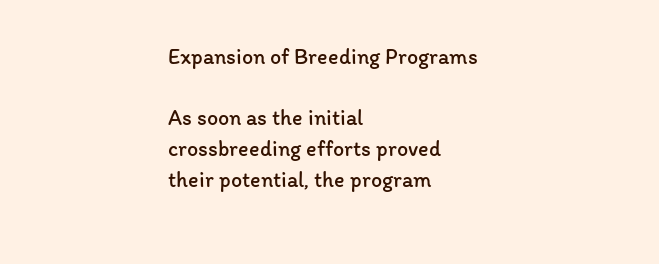Expansion of Breeding Programs

As soon as the initial crossbreeding efforts proved their potential, the program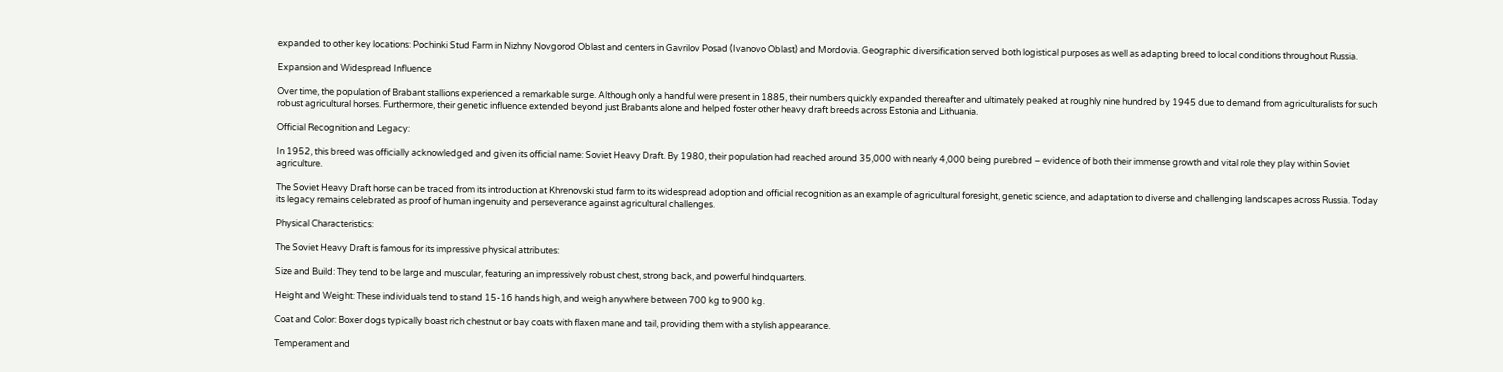expanded to other key locations: Pochinki Stud Farm in Nizhny Novgorod Oblast and centers in Gavrilov Posad (Ivanovo Oblast) and Mordovia. Geographic diversification served both logistical purposes as well as adapting breed to local conditions throughout Russia.

Expansion and Widespread Influence

Over time, the population of Brabant stallions experienced a remarkable surge. Although only a handful were present in 1885, their numbers quickly expanded thereafter and ultimately peaked at roughly nine hundred by 1945 due to demand from agriculturalists for such robust agricultural horses. Furthermore, their genetic influence extended beyond just Brabants alone and helped foster other heavy draft breeds across Estonia and Lithuania.

Official Recognition and Legacy:

In 1952, this breed was officially acknowledged and given its official name: Soviet Heavy Draft. By 1980, their population had reached around 35,000 with nearly 4,000 being purebred – evidence of both their immense growth and vital role they play within Soviet agriculture.

The Soviet Heavy Draft horse can be traced from its introduction at Khrenovski stud farm to its widespread adoption and official recognition as an example of agricultural foresight, genetic science, and adaptation to diverse and challenging landscapes across Russia. Today its legacy remains celebrated as proof of human ingenuity and perseverance against agricultural challenges.

Physical Characteristics:

The Soviet Heavy Draft is famous for its impressive physical attributes:

Size and Build: They tend to be large and muscular, featuring an impressively robust chest, strong back, and powerful hindquarters.

Height and Weight: These individuals tend to stand 15-16 hands high, and weigh anywhere between 700 kg to 900 kg.

Coat and Color: Boxer dogs typically boast rich chestnut or bay coats with flaxen mane and tail, providing them with a stylish appearance.

Temperament and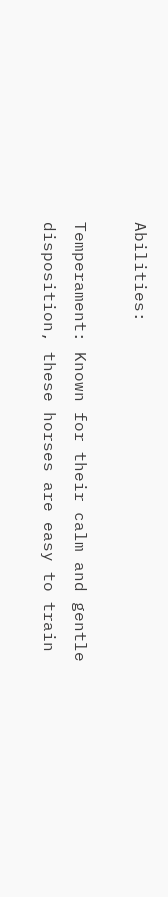Abilities:

Temperament: Known for their calm and gentle disposition, these horses are easy to train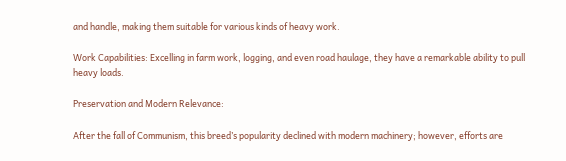and handle, making them suitable for various kinds of heavy work.

Work Capabilities: Excelling in farm work, logging, and even road haulage, they have a remarkable ability to pull heavy loads.

Preservation and Modern Relevance:

After the fall of Communism, this breed’s popularity declined with modern machinery; however, efforts are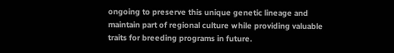ongoing to preserve this unique genetic lineage and maintain part of regional culture while providing valuable traits for breeding programs in future.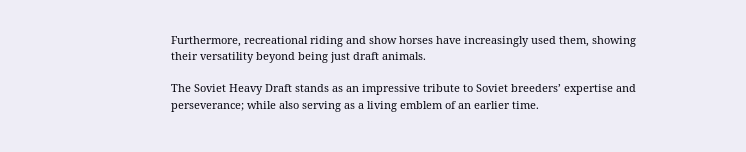Furthermore, recreational riding and show horses have increasingly used them, showing their versatility beyond being just draft animals.

The Soviet Heavy Draft stands as an impressive tribute to Soviet breeders’ expertise and perseverance; while also serving as a living emblem of an earlier time.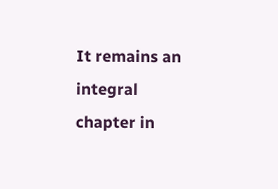It remains an integral chapter in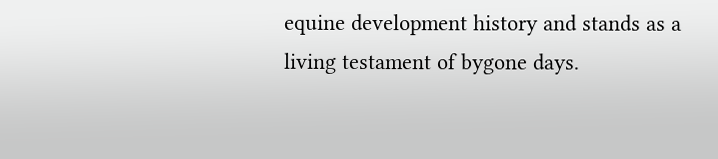equine development history and stands as a living testament of bygone days.